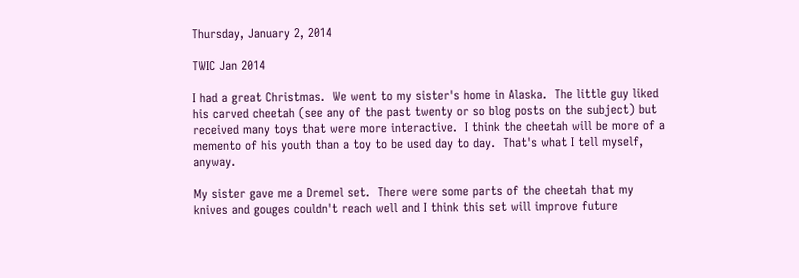Thursday, January 2, 2014

TWIC Jan 2014

I had a great Christmas.  We went to my sister's home in Alaska.  The little guy liked his carved cheetah (see any of the past twenty or so blog posts on the subject) but received many toys that were more interactive.  I think the cheetah will be more of a memento of his youth than a toy to be used day to day.  That's what I tell myself, anyway.

My sister gave me a Dremel set.  There were some parts of the cheetah that my knives and gouges couldn't reach well and I think this set will improve future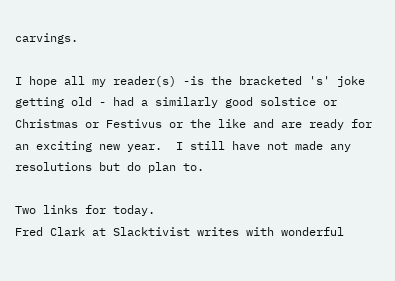carvings.

I hope all my reader(s) -is the bracketed 's' joke getting old - had a similarly good solstice or Christmas or Festivus or the like and are ready for an exciting new year.  I still have not made any resolutions but do plan to.

Two links for today.
Fred Clark at Slacktivist writes with wonderful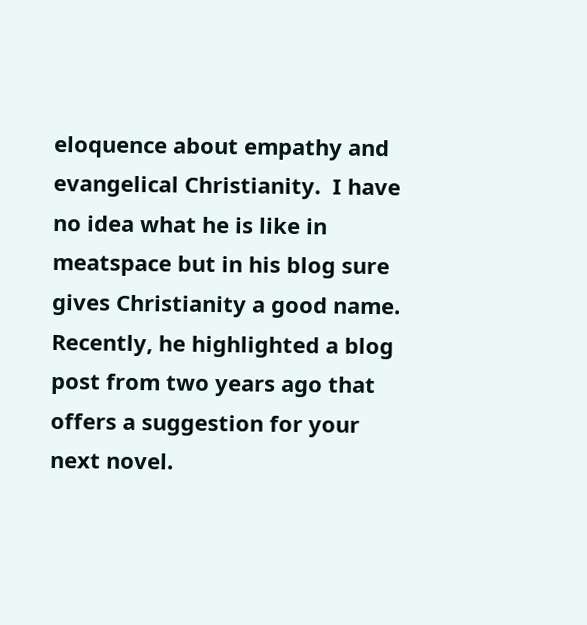eloquence about empathy and evangelical Christianity.  I have no idea what he is like in meatspace but in his blog sure gives Christianity a good name.  Recently, he highlighted a blog post from two years ago that offers a suggestion for your next novel.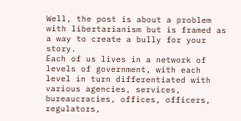Well, the post is about a problem with libertarianism but is framed as a way to create a bully for your story.
Each of us lives in a network of levels of government, with each level in turn differentiated with various agencies, services, bureaucracies, offices, officers, regulators,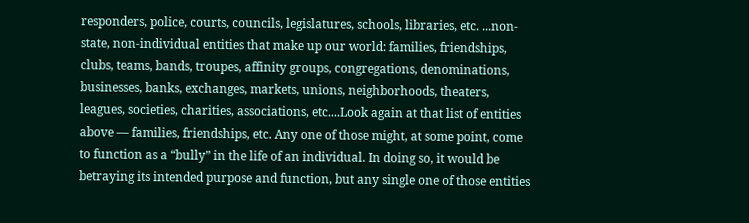responders, police, courts, councils, legislatures, schools, libraries, etc. ...non-state, non-individual entities that make up our world: families, friendships, clubs, teams, bands, troupes, affinity groups, congregations, denominations, businesses, banks, exchanges, markets, unions, neighborhoods, theaters, leagues, societies, charities, associations, etc....Look again at that list of entities above — families, friendships, etc. Any one of those might, at some point, come to function as a “bully” in the life of an individual. In doing so, it would be betraying its intended purpose and function, but any single one of those entities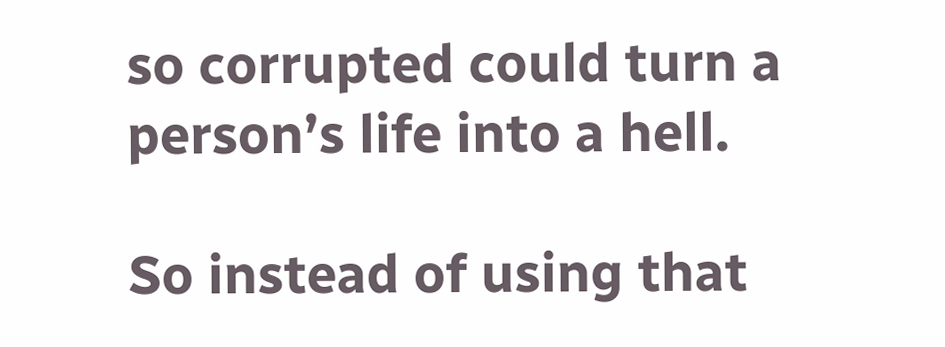so corrupted could turn a person’s life into a hell.

So instead of using that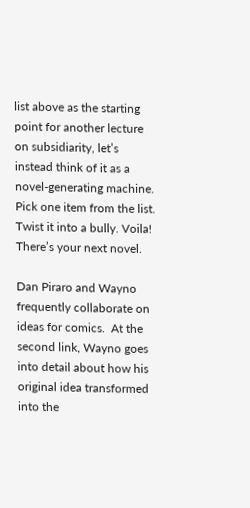list above as the starting point for another lecture on subsidiarity, let’s instead think of it as a novel-generating machine. Pick one item from the list. Twist it into a bully. Voila! There’s your next novel.

Dan Piraro and Wayno frequently collaborate on ideas for comics.  At the second link, Wayno goes into detail about how his original idea transformed into the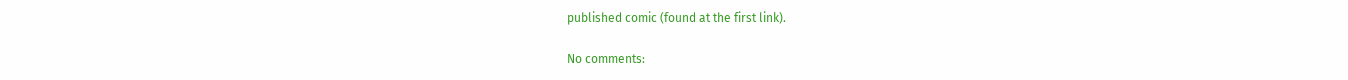published comic (found at the first link).

No comments: